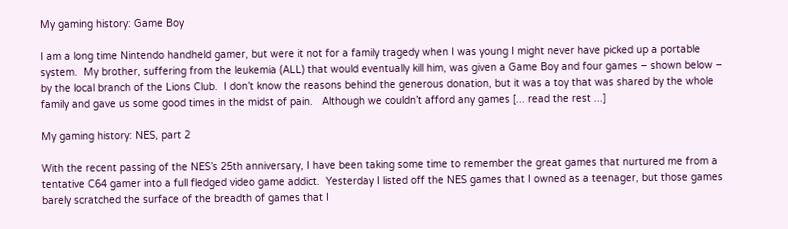My gaming history: Game Boy

I am a long time Nintendo handheld gamer, but were it not for a family tragedy when I was young I might never have picked up a portable system.  My brother, suffering from the leukemia (ALL) that would eventually kill him, was given a Game Boy and four games – shown below – by the local branch of the Lions Club.  I don’t know the reasons behind the generous donation, but it was a toy that was shared by the whole family and gave us some good times in the midst of pain.   Although we couldn’t afford any games [... read the rest ...]

My gaming history: NES, part 2

With the recent passing of the NES’s 25th anniversary, I have been taking some time to remember the great games that nurtured me from a tentative C64 gamer into a full fledged video game addict.  Yesterday I listed off the NES games that I owned as a teenager, but those games barely scratched the surface of the breadth of games that I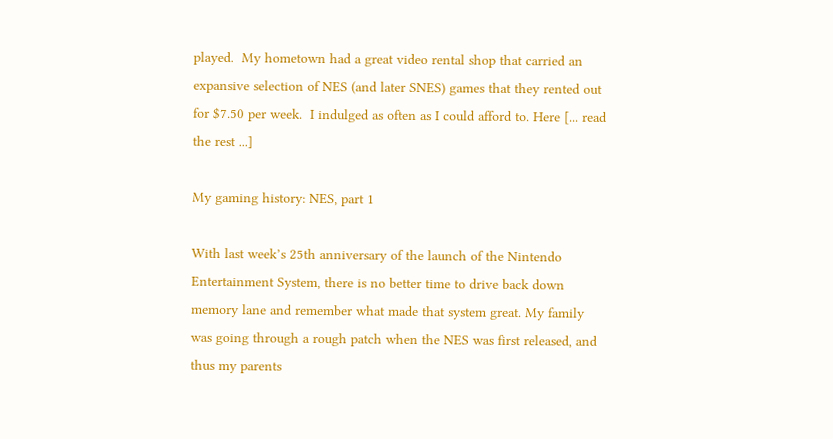played.  My hometown had a great video rental shop that carried an expansive selection of NES (and later SNES) games that they rented out for $7.50 per week.  I indulged as often as I could afford to. Here [... read the rest ...]

My gaming history: NES, part 1

With last week’s 25th anniversary of the launch of the Nintendo Entertainment System, there is no better time to drive back down memory lane and remember what made that system great. My family was going through a rough patch when the NES was first released, and thus my parents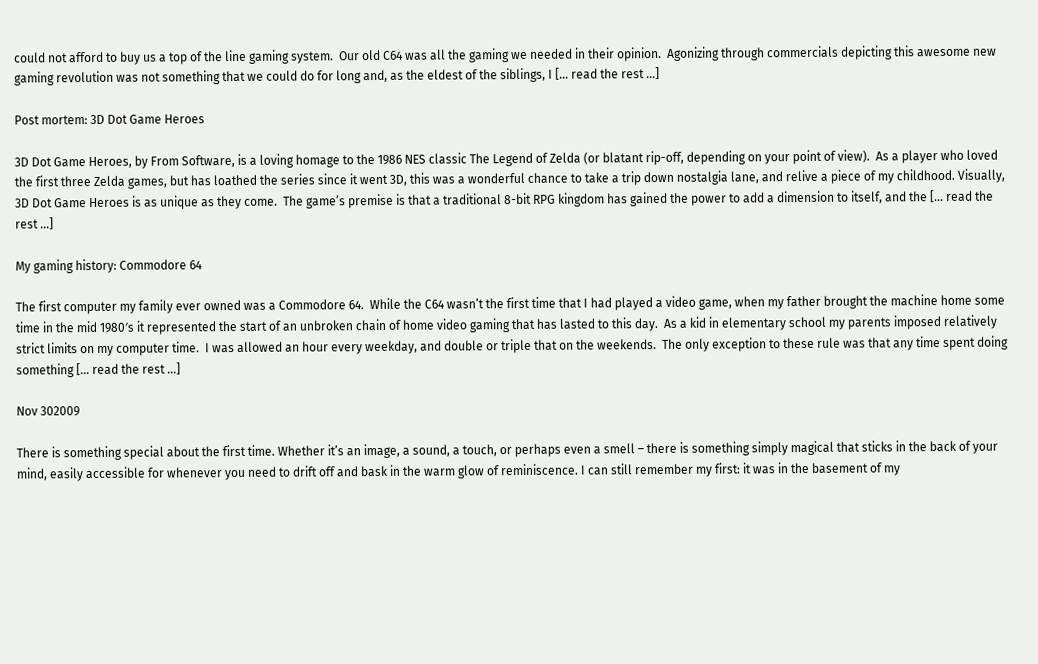could not afford to buy us a top of the line gaming system.  Our old C64 was all the gaming we needed in their opinion.  Agonizing through commercials depicting this awesome new gaming revolution was not something that we could do for long and, as the eldest of the siblings, I [... read the rest ...]

Post mortem: 3D Dot Game Heroes

3D Dot Game Heroes, by From Software, is a loving homage to the 1986 NES classic The Legend of Zelda (or blatant rip-off, depending on your point of view).  As a player who loved the first three Zelda games, but has loathed the series since it went 3D, this was a wonderful chance to take a trip down nostalgia lane, and relive a piece of my childhood. Visually, 3D Dot Game Heroes is as unique as they come.  The game’s premise is that a traditional 8-bit RPG kingdom has gained the power to add a dimension to itself, and the [... read the rest ...]

My gaming history: Commodore 64

The first computer my family ever owned was a Commodore 64.  While the C64 wasn’t the first time that I had played a video game, when my father brought the machine home some time in the mid 1980′s it represented the start of an unbroken chain of home video gaming that has lasted to this day.  As a kid in elementary school my parents imposed relatively strict limits on my computer time.  I was allowed an hour every weekday, and double or triple that on the weekends.  The only exception to these rule was that any time spent doing something [... read the rest ...]

Nov 302009

There is something special about the first time. Whether it’s an image, a sound, a touch, or perhaps even a smell – there is something simply magical that sticks in the back of your mind, easily accessible for whenever you need to drift off and bask in the warm glow of reminiscence. I can still remember my first: it was in the basement of my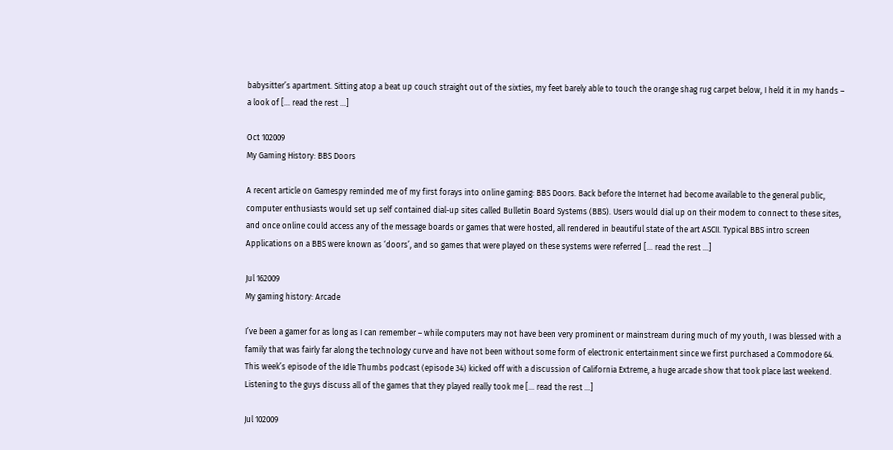babysitter’s apartment. Sitting atop a beat up couch straight out of the sixties, my feet barely able to touch the orange shag rug carpet below, I held it in my hands – a look of [... read the rest ...]

Oct 102009
My Gaming History: BBS Doors

A recent article on Gamespy reminded me of my first forays into online gaming: BBS Doors. Back before the Internet had become available to the general public, computer enthusiasts would set up self contained dial-up sites called Bulletin Board Systems (BBS). Users would dial up on their modem to connect to these sites, and once online could access any of the message boards or games that were hosted, all rendered in beautiful state of the art ASCII. Typical BBS intro screen Applications on a BBS were known as ‘doors’, and so games that were played on these systems were referred [... read the rest ...]

Jul 162009
My gaming history: Arcade

I’ve been a gamer for as long as I can remember – while computers may not have been very prominent or mainstream during much of my youth, I was blessed with a family that was fairly far along the technology curve and have not been without some form of electronic entertainment since we first purchased a Commodore 64. This week’s episode of the Idle Thumbs podcast (episode 34) kicked off with a discussion of California Extreme, a huge arcade show that took place last weekend. Listening to the guys discuss all of the games that they played really took me [... read the rest ...]

Jul 102009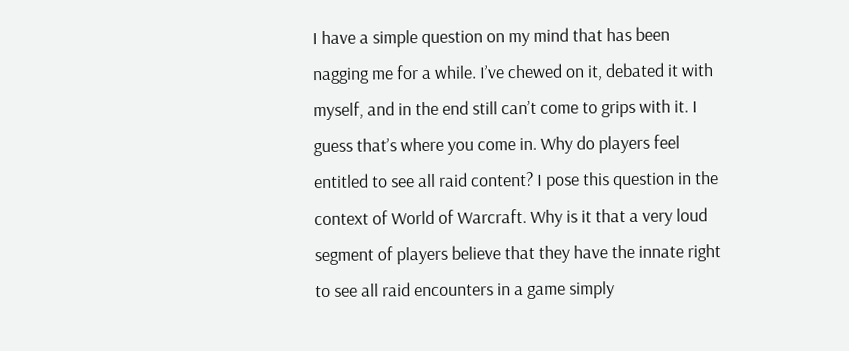I have a simple question on my mind that has been nagging me for a while. I’ve chewed on it, debated it with myself, and in the end still can’t come to grips with it. I guess that’s where you come in. Why do players feel entitled to see all raid content? I pose this question in the context of World of Warcraft. Why is it that a very loud segment of players believe that they have the innate right to see all raid encounters in a game simply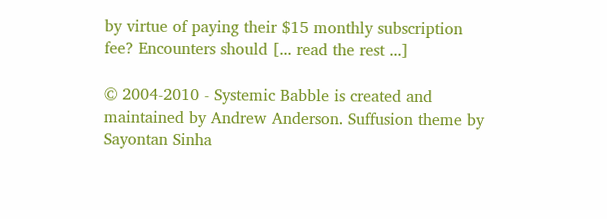by virtue of paying their $15 monthly subscription fee? Encounters should [... read the rest ...]

© 2004-2010 - Systemic Babble is created and maintained by Andrew Anderson. Suffusion theme by Sayontan Sinha